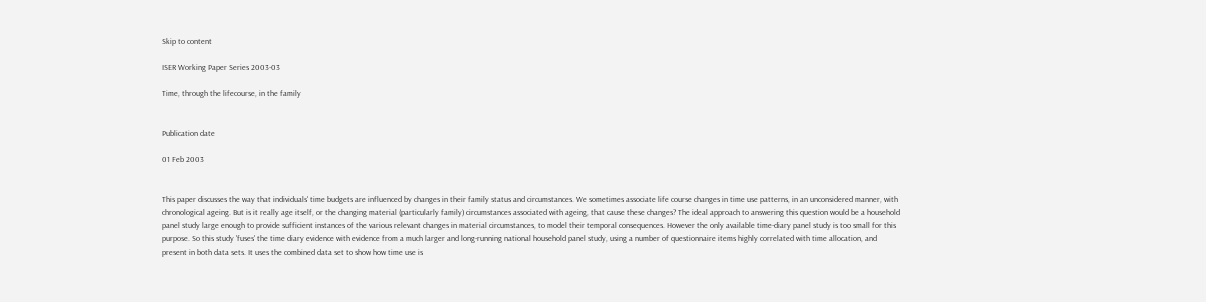Skip to content

ISER Working Paper Series 2003-03

Time, through the lifecourse, in the family


Publication date

01 Feb 2003


This paper discusses the way that individuals' time budgets are influenced by changes in their family status and circumstances. We sometimes associate life course changes in time use patterns, in an unconsidered manner, with chronological ageing. But is it really age itself, or the changing material (particularly family) circumstances associated with ageing, that cause these changes? The ideal approach to answering this question would be a household panel study large enough to provide sufficient instances of the various relevant changes in material circumstances, to model their temporal consequences. However the only available time-diary panel study is too small for this purpose. So this study 'fuses' the time diary evidence with evidence from a much larger and long-running national household panel study, using a number of questionnaire items highly correlated with time allocation, and present in both data sets. It uses the combined data set to show how time use is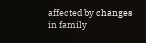affected by changes in family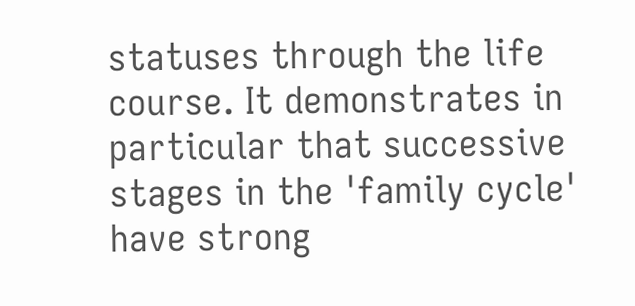statuses through the life course. It demonstrates in particular that successive stages in the 'family cycle' have strong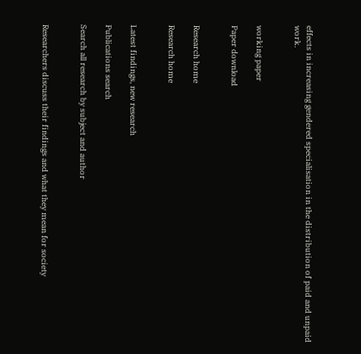effects in increasing gendered specialisation in the distribution of paid and unpaid work.


working paper

Paper download


Research home

Research home


Latest findings, new research

Publications search

Search all research by subject and author


Researchers discuss their findings and what they mean for society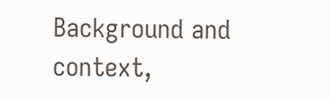Background and context,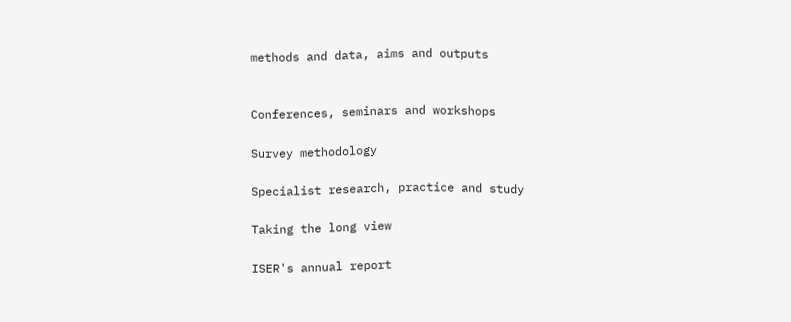methods and data, aims and outputs


Conferences, seminars and workshops

Survey methodology

Specialist research, practice and study

Taking the long view

ISER's annual report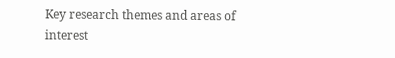Key research themes and areas of interest